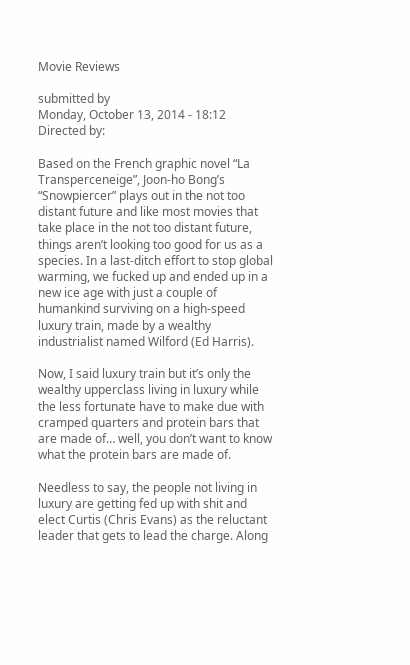Movie Reviews

submitted by
Monday, October 13, 2014 - 18:12
Directed by:

Based on the French graphic novel “La Transperceneige”, Joon-ho Bong’s “Snowpiercer” plays out in the not too distant future and like most movies that take place in the not too distant future, things aren’t looking too good for us as a species. In a last-ditch effort to stop global warming, we fucked up and ended up in a new ice age with just a couple of humankind surviving on a high-speed luxury train, made by a wealthy industrialist named Wilford (Ed Harris).

Now, I said luxury train but it’s only the wealthy upperclass living in luxury while the less fortunate have to make due with cramped quarters and protein bars that are made of… well, you don’t want to know what the protein bars are made of.

Needless to say, the people not living in luxury are getting fed up with shit and elect Curtis (Chris Evans) as the reluctant leader that gets to lead the charge. Along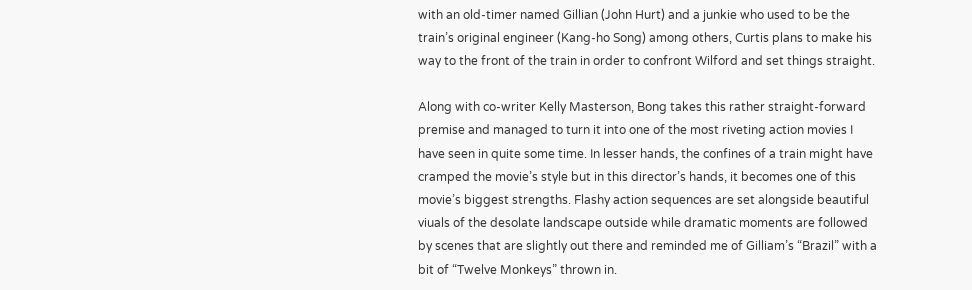with an old-timer named Gillian (John Hurt) and a junkie who used to be the train’s original engineer (Kang-ho Song) among others, Curtis plans to make his way to the front of the train in order to confront Wilford and set things straight.

Along with co-writer Kelly Masterson, Bong takes this rather straight-forward premise and managed to turn it into one of the most riveting action movies I have seen in quite some time. In lesser hands, the confines of a train might have cramped the movie’s style but in this director’s hands, it becomes one of this movie’s biggest strengths. Flashy action sequences are set alongside beautiful viuals of the desolate landscape outside while dramatic moments are followed by scenes that are slightly out there and reminded me of Gilliam’s “Brazil” with a bit of “Twelve Monkeys” thrown in.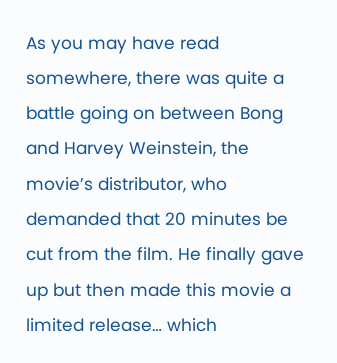As you may have read somewhere, there was quite a battle going on between Bong and Harvey Weinstein, the movie’s distributor, who demanded that 20 minutes be cut from the film. He finally gave up but then made this movie a limited release… which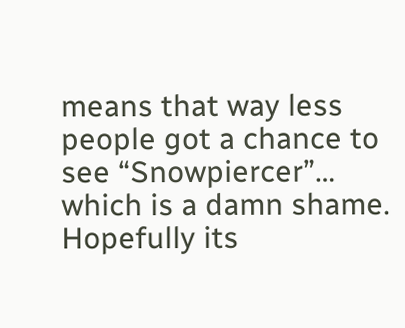means that way less people got a chance to see “Snowpiercer”… which is a damn shame. Hopefully its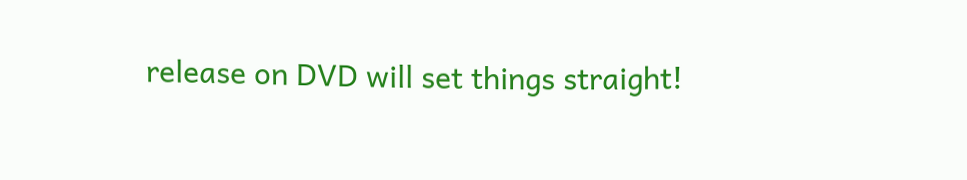release on DVD will set things straight!